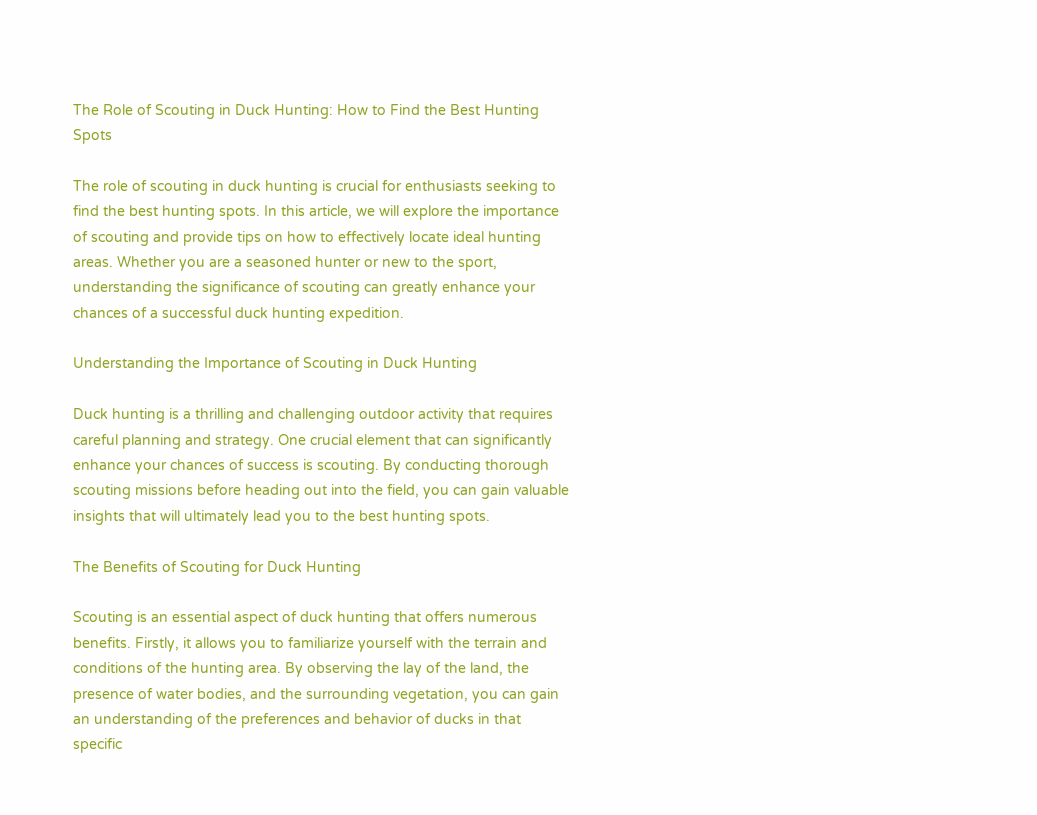The Role of Scouting in Duck Hunting: How to Find the Best Hunting Spots

The role of scouting in duck hunting is crucial for enthusiasts seeking to find the best hunting spots. In this article, we will explore the importance of scouting and provide tips on how to effectively locate ideal hunting areas. Whether you are a seasoned hunter or new to the sport, understanding the significance of scouting can greatly enhance your chances of a successful duck hunting expedition.

Understanding the Importance of Scouting in Duck Hunting

Duck hunting is a thrilling and challenging outdoor activity that requires careful planning and strategy. One crucial element that can significantly enhance your chances of success is scouting. By conducting thorough scouting missions before heading out into the field, you can gain valuable insights that will ultimately lead you to the best hunting spots.

The Benefits of Scouting for Duck Hunting

Scouting is an essential aspect of duck hunting that offers numerous benefits. Firstly, it allows you to familiarize yourself with the terrain and conditions of the hunting area. By observing the lay of the land, the presence of water bodies, and the surrounding vegetation, you can gain an understanding of the preferences and behavior of ducks in that specific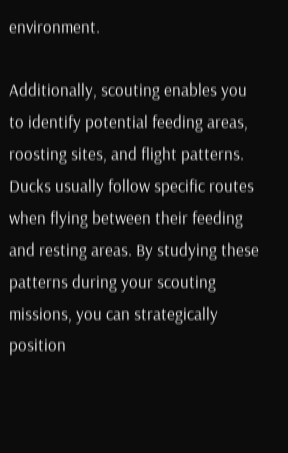environment.

Additionally, scouting enables you to identify potential feeding areas, roosting sites, and flight patterns. Ducks usually follow specific routes when flying between their feeding and resting areas. By studying these patterns during your scouting missions, you can strategically position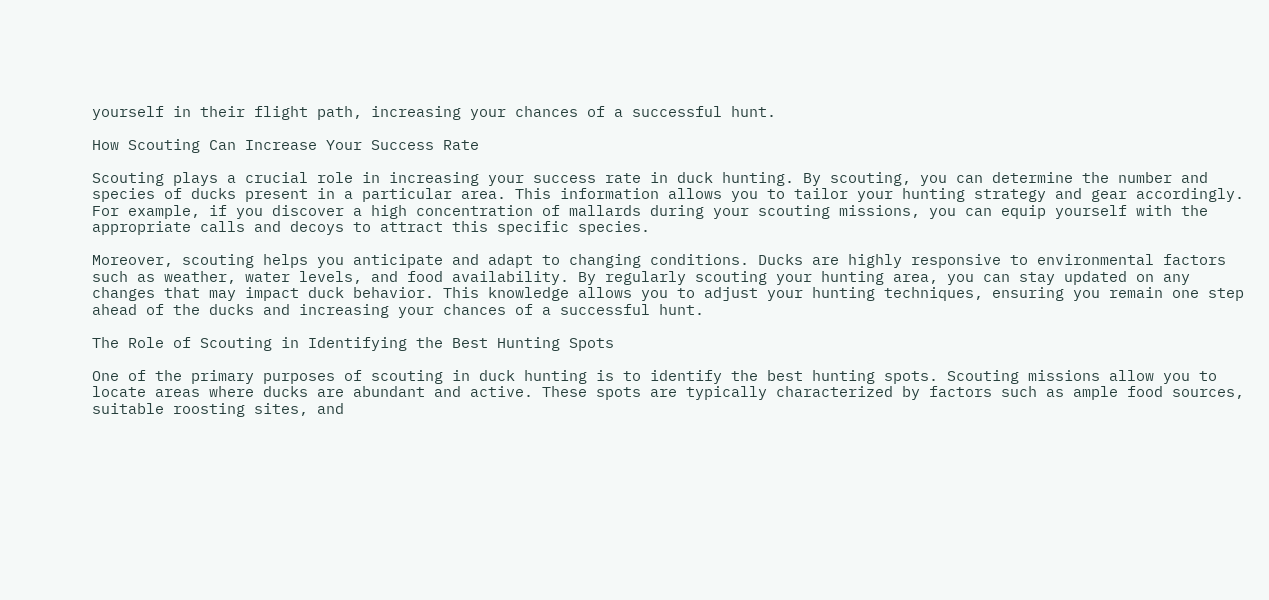yourself in their flight path, increasing your chances of a successful hunt.

How Scouting Can Increase Your Success Rate

Scouting plays a crucial role in increasing your success rate in duck hunting. By scouting, you can determine the number and species of ducks present in a particular area. This information allows you to tailor your hunting strategy and gear accordingly. For example, if you discover a high concentration of mallards during your scouting missions, you can equip yourself with the appropriate calls and decoys to attract this specific species.

Moreover, scouting helps you anticipate and adapt to changing conditions. Ducks are highly responsive to environmental factors such as weather, water levels, and food availability. By regularly scouting your hunting area, you can stay updated on any changes that may impact duck behavior. This knowledge allows you to adjust your hunting techniques, ensuring you remain one step ahead of the ducks and increasing your chances of a successful hunt.

The Role of Scouting in Identifying the Best Hunting Spots

One of the primary purposes of scouting in duck hunting is to identify the best hunting spots. Scouting missions allow you to locate areas where ducks are abundant and active. These spots are typically characterized by factors such as ample food sources, suitable roosting sites, and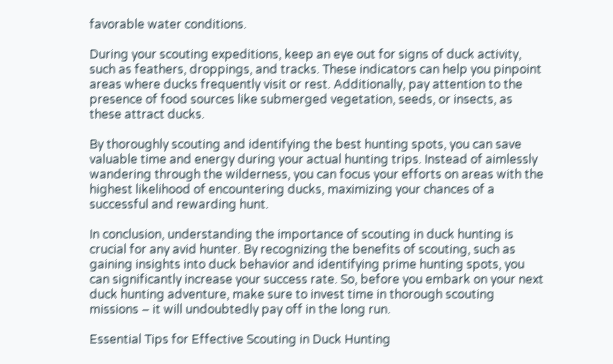favorable water conditions.

During your scouting expeditions, keep an eye out for signs of duck activity, such as feathers, droppings, and tracks. These indicators can help you pinpoint areas where ducks frequently visit or rest. Additionally, pay attention to the presence of food sources like submerged vegetation, seeds, or insects, as these attract ducks.

By thoroughly scouting and identifying the best hunting spots, you can save valuable time and energy during your actual hunting trips. Instead of aimlessly wandering through the wilderness, you can focus your efforts on areas with the highest likelihood of encountering ducks, maximizing your chances of a successful and rewarding hunt.

In conclusion, understanding the importance of scouting in duck hunting is crucial for any avid hunter. By recognizing the benefits of scouting, such as gaining insights into duck behavior and identifying prime hunting spots, you can significantly increase your success rate. So, before you embark on your next duck hunting adventure, make sure to invest time in thorough scouting missions – it will undoubtedly pay off in the long run.

Essential Tips for Effective Scouting in Duck Hunting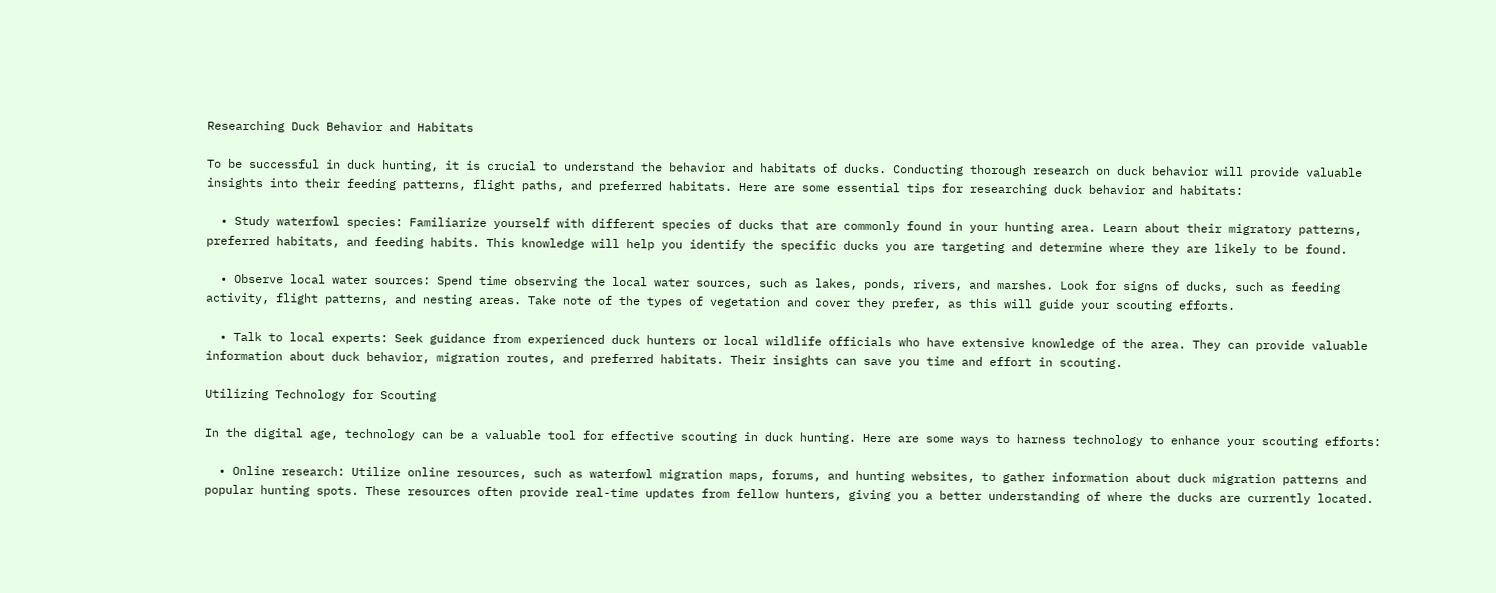Researching Duck Behavior and Habitats

To be successful in duck hunting, it is crucial to understand the behavior and habitats of ducks. Conducting thorough research on duck behavior will provide valuable insights into their feeding patterns, flight paths, and preferred habitats. Here are some essential tips for researching duck behavior and habitats:

  • Study waterfowl species: Familiarize yourself with different species of ducks that are commonly found in your hunting area. Learn about their migratory patterns, preferred habitats, and feeding habits. This knowledge will help you identify the specific ducks you are targeting and determine where they are likely to be found.

  • Observe local water sources: Spend time observing the local water sources, such as lakes, ponds, rivers, and marshes. Look for signs of ducks, such as feeding activity, flight patterns, and nesting areas. Take note of the types of vegetation and cover they prefer, as this will guide your scouting efforts.

  • Talk to local experts: Seek guidance from experienced duck hunters or local wildlife officials who have extensive knowledge of the area. They can provide valuable information about duck behavior, migration routes, and preferred habitats. Their insights can save you time and effort in scouting.

Utilizing Technology for Scouting

In the digital age, technology can be a valuable tool for effective scouting in duck hunting. Here are some ways to harness technology to enhance your scouting efforts:

  • Online research: Utilize online resources, such as waterfowl migration maps, forums, and hunting websites, to gather information about duck migration patterns and popular hunting spots. These resources often provide real-time updates from fellow hunters, giving you a better understanding of where the ducks are currently located.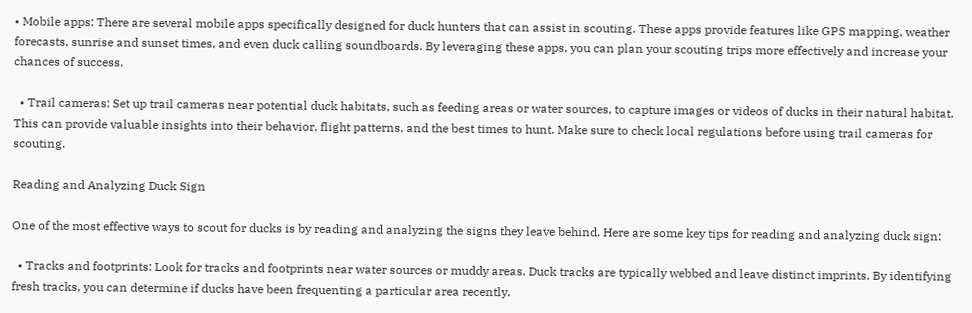• Mobile apps: There are several mobile apps specifically designed for duck hunters that can assist in scouting. These apps provide features like GPS mapping, weather forecasts, sunrise and sunset times, and even duck calling soundboards. By leveraging these apps, you can plan your scouting trips more effectively and increase your chances of success.

  • Trail cameras: Set up trail cameras near potential duck habitats, such as feeding areas or water sources, to capture images or videos of ducks in their natural habitat. This can provide valuable insights into their behavior, flight patterns, and the best times to hunt. Make sure to check local regulations before using trail cameras for scouting.

Reading and Analyzing Duck Sign

One of the most effective ways to scout for ducks is by reading and analyzing the signs they leave behind. Here are some key tips for reading and analyzing duck sign:

  • Tracks and footprints: Look for tracks and footprints near water sources or muddy areas. Duck tracks are typically webbed and leave distinct imprints. By identifying fresh tracks, you can determine if ducks have been frequenting a particular area recently.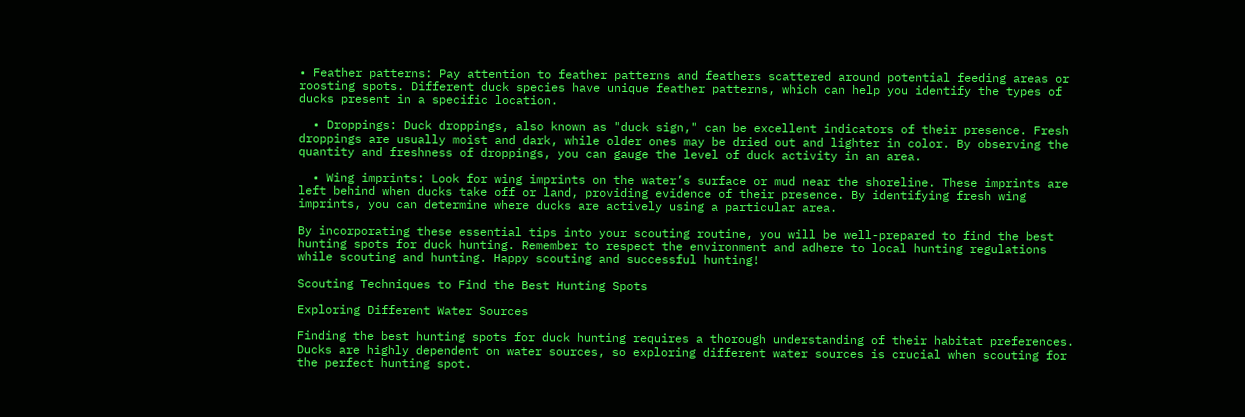• Feather patterns: Pay attention to feather patterns and feathers scattered around potential feeding areas or roosting spots. Different duck species have unique feather patterns, which can help you identify the types of ducks present in a specific location.

  • Droppings: Duck droppings, also known as "duck sign," can be excellent indicators of their presence. Fresh droppings are usually moist and dark, while older ones may be dried out and lighter in color. By observing the quantity and freshness of droppings, you can gauge the level of duck activity in an area.

  • Wing imprints: Look for wing imprints on the water’s surface or mud near the shoreline. These imprints are left behind when ducks take off or land, providing evidence of their presence. By identifying fresh wing imprints, you can determine where ducks are actively using a particular area.

By incorporating these essential tips into your scouting routine, you will be well-prepared to find the best hunting spots for duck hunting. Remember to respect the environment and adhere to local hunting regulations while scouting and hunting. Happy scouting and successful hunting!

Scouting Techniques to Find the Best Hunting Spots

Exploring Different Water Sources

Finding the best hunting spots for duck hunting requires a thorough understanding of their habitat preferences. Ducks are highly dependent on water sources, so exploring different water sources is crucial when scouting for the perfect hunting spot.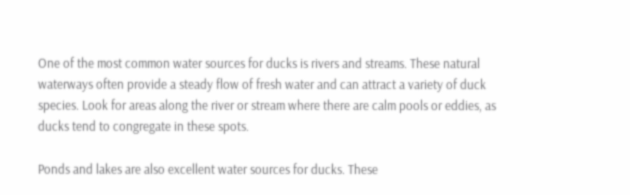One of the most common water sources for ducks is rivers and streams. These natural waterways often provide a steady flow of fresh water and can attract a variety of duck species. Look for areas along the river or stream where there are calm pools or eddies, as ducks tend to congregate in these spots.

Ponds and lakes are also excellent water sources for ducks. These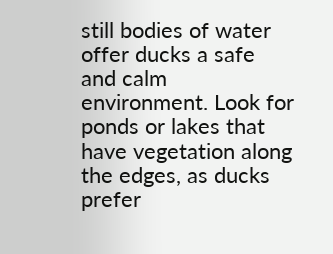still bodies of water offer ducks a safe and calm environment. Look for ponds or lakes that have vegetation along the edges, as ducks prefer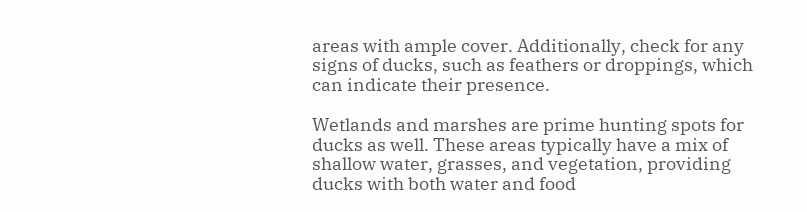areas with ample cover. Additionally, check for any signs of ducks, such as feathers or droppings, which can indicate their presence.

Wetlands and marshes are prime hunting spots for ducks as well. These areas typically have a mix of shallow water, grasses, and vegetation, providing ducks with both water and food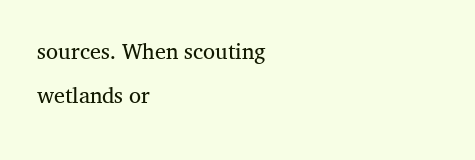sources. When scouting wetlands or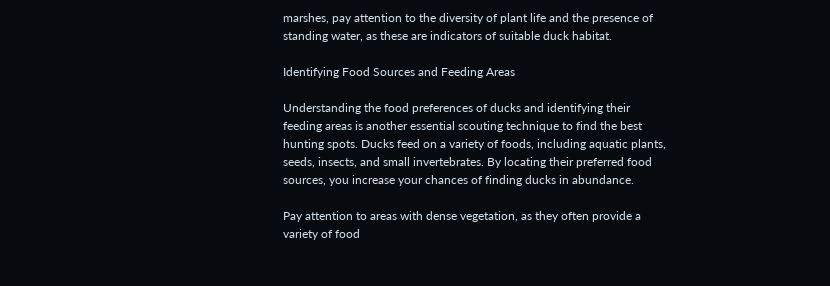marshes, pay attention to the diversity of plant life and the presence of standing water, as these are indicators of suitable duck habitat.

Identifying Food Sources and Feeding Areas

Understanding the food preferences of ducks and identifying their feeding areas is another essential scouting technique to find the best hunting spots. Ducks feed on a variety of foods, including aquatic plants, seeds, insects, and small invertebrates. By locating their preferred food sources, you increase your chances of finding ducks in abundance.

Pay attention to areas with dense vegetation, as they often provide a variety of food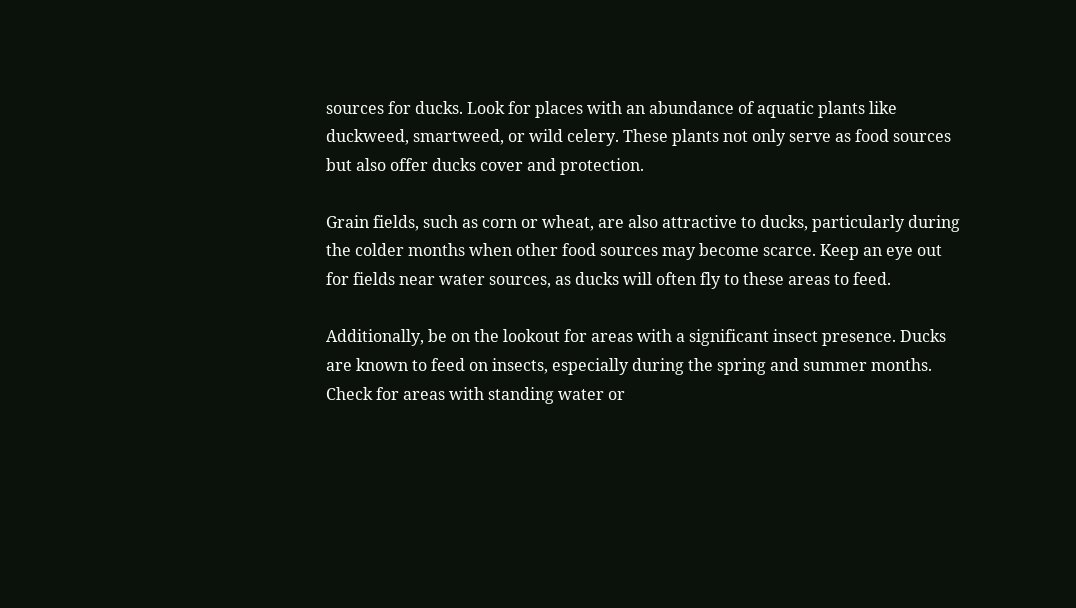sources for ducks. Look for places with an abundance of aquatic plants like duckweed, smartweed, or wild celery. These plants not only serve as food sources but also offer ducks cover and protection.

Grain fields, such as corn or wheat, are also attractive to ducks, particularly during the colder months when other food sources may become scarce. Keep an eye out for fields near water sources, as ducks will often fly to these areas to feed.

Additionally, be on the lookout for areas with a significant insect presence. Ducks are known to feed on insects, especially during the spring and summer months. Check for areas with standing water or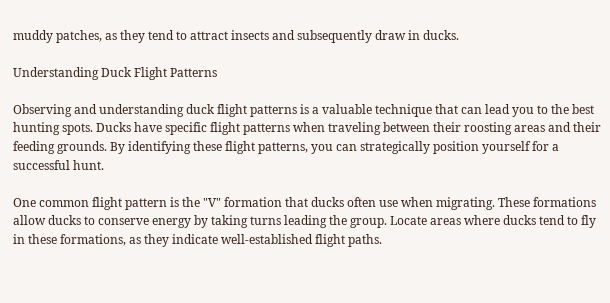muddy patches, as they tend to attract insects and subsequently draw in ducks.

Understanding Duck Flight Patterns

Observing and understanding duck flight patterns is a valuable technique that can lead you to the best hunting spots. Ducks have specific flight patterns when traveling between their roosting areas and their feeding grounds. By identifying these flight patterns, you can strategically position yourself for a successful hunt.

One common flight pattern is the "V" formation that ducks often use when migrating. These formations allow ducks to conserve energy by taking turns leading the group. Locate areas where ducks tend to fly in these formations, as they indicate well-established flight paths.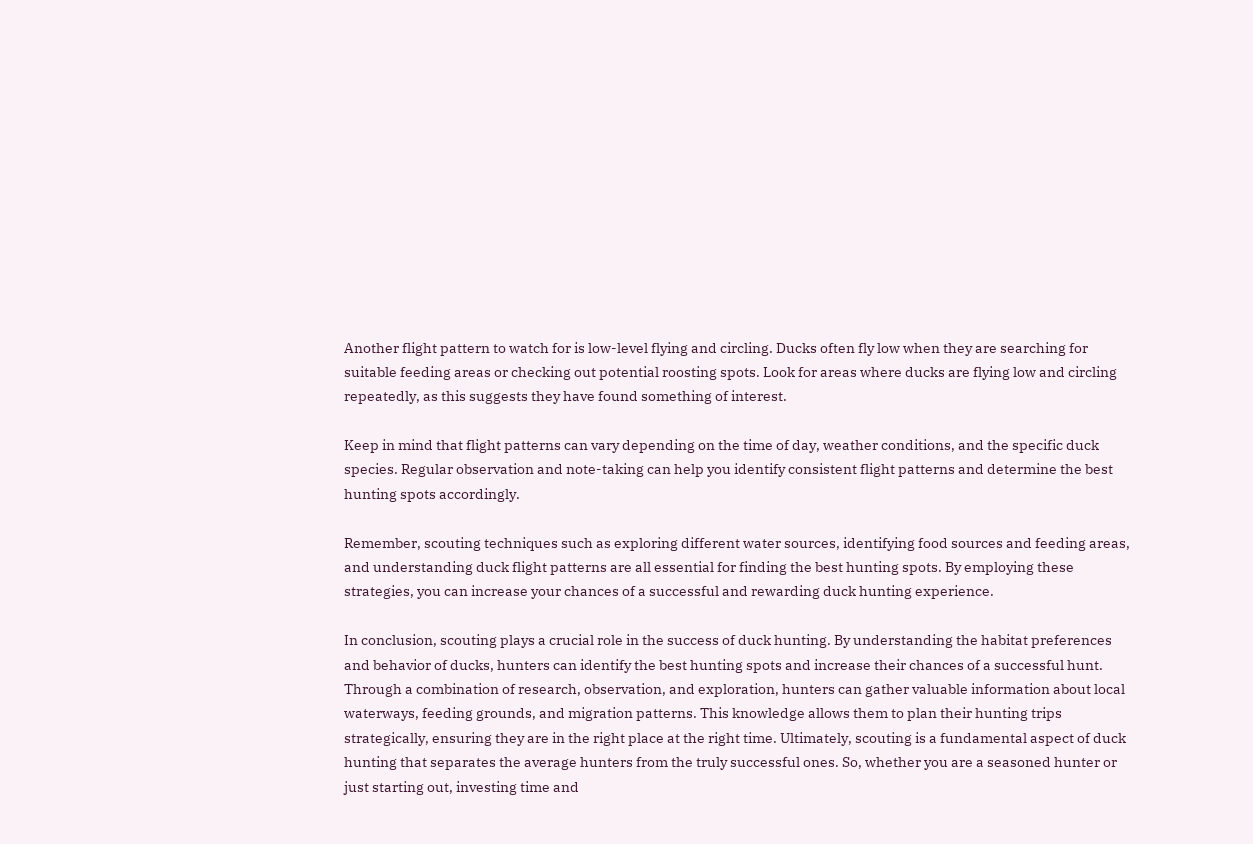Another flight pattern to watch for is low-level flying and circling. Ducks often fly low when they are searching for suitable feeding areas or checking out potential roosting spots. Look for areas where ducks are flying low and circling repeatedly, as this suggests they have found something of interest.

Keep in mind that flight patterns can vary depending on the time of day, weather conditions, and the specific duck species. Regular observation and note-taking can help you identify consistent flight patterns and determine the best hunting spots accordingly.

Remember, scouting techniques such as exploring different water sources, identifying food sources and feeding areas, and understanding duck flight patterns are all essential for finding the best hunting spots. By employing these strategies, you can increase your chances of a successful and rewarding duck hunting experience.

In conclusion, scouting plays a crucial role in the success of duck hunting. By understanding the habitat preferences and behavior of ducks, hunters can identify the best hunting spots and increase their chances of a successful hunt. Through a combination of research, observation, and exploration, hunters can gather valuable information about local waterways, feeding grounds, and migration patterns. This knowledge allows them to plan their hunting trips strategically, ensuring they are in the right place at the right time. Ultimately, scouting is a fundamental aspect of duck hunting that separates the average hunters from the truly successful ones. So, whether you are a seasoned hunter or just starting out, investing time and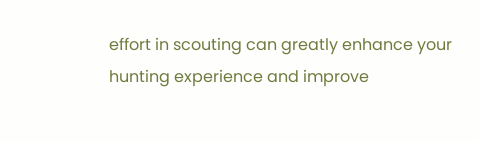effort in scouting can greatly enhance your hunting experience and improve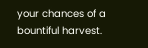your chances of a bountiful harvest.